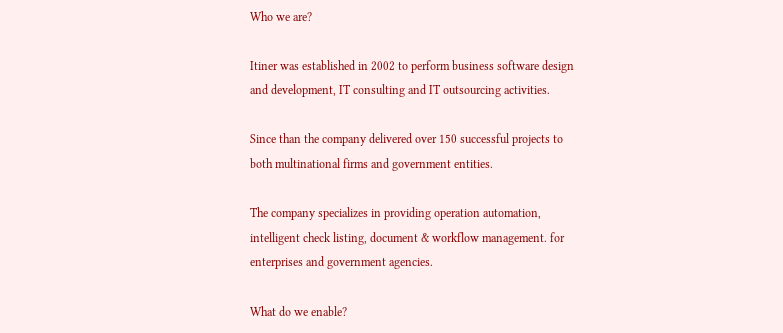Who we are?

Itiner was established in 2002 to perform business software design and development, IT consulting and IT outsourcing activities.

Since than the company delivered over 150 successful projects to both multinational firms and government entities.

The company specializes in providing operation automation, intelligent check listing, document & workflow management. for enterprises and government agencies.

What do we enable?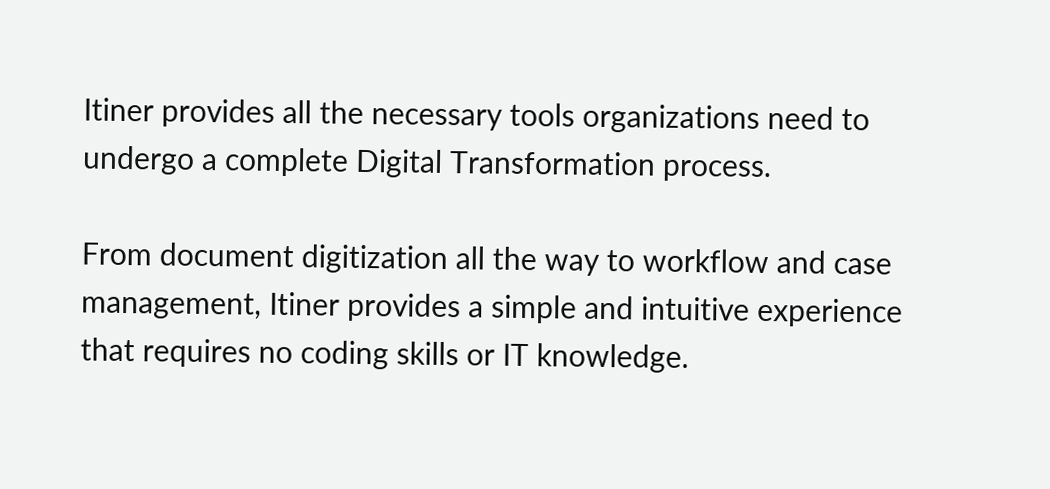Itiner provides all the necessary tools organizations need to undergo a complete Digital Transformation process.

From document digitization all the way to workflow and case management, Itiner provides a simple and intuitive experience that requires no coding skills or IT knowledge.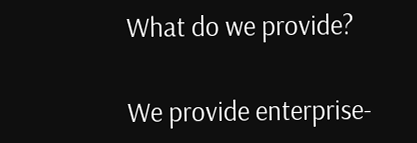What do we provide?

We provide enterprise-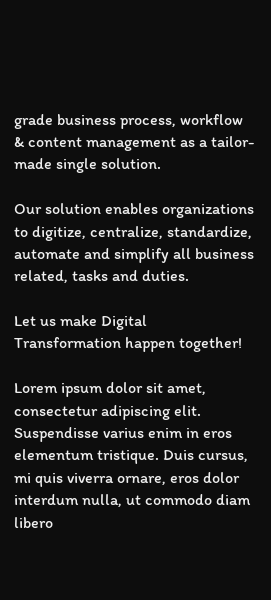grade business process, workflow & content management as a tailor-made single solution.

Our solution enables organizations to digitize, centralize, standardize, automate and simplify all business related, tasks and duties.

Let us make Digital Transformation happen together!

Lorem ipsum dolor sit amet, consectetur adipiscing elit. Suspendisse varius enim in eros elementum tristique. Duis cursus, mi quis viverra ornare, eros dolor interdum nulla, ut commodo diam libero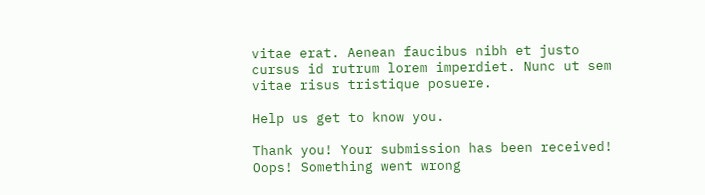vitae erat. Aenean faucibus nibh et justo cursus id rutrum lorem imperdiet. Nunc ut sem vitae risus tristique posuere.

Help us get to know you.

Thank you! Your submission has been received!
Oops! Something went wrong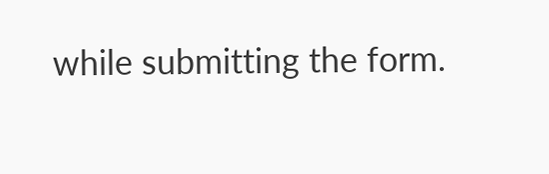while submitting the form.